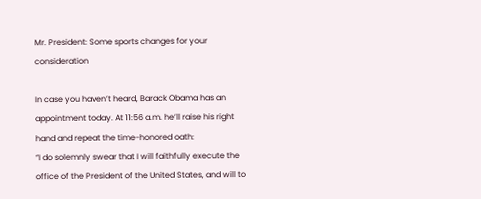Mr. President: Some sports changes for your consideration

In case you haven’t heard, Barack Obama has an appointment today. At 11:56 a.m. he’ll raise his right hand and repeat the time-honored oath:
“I do solemnly swear that I will faithfully execute the office of the President of the United States, and will to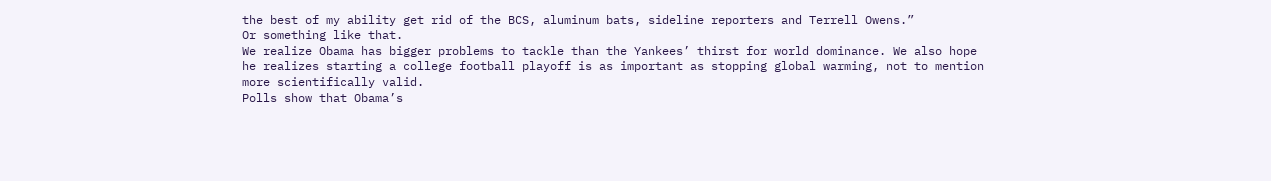the best of my ability get rid of the BCS, aluminum bats, sideline reporters and Terrell Owens.”
Or something like that.
We realize Obama has bigger problems to tackle than the Yankees’ thirst for world dominance. We also hope he realizes starting a college football playoff is as important as stopping global warming, not to mention more scientifically valid.
Polls show that Obama’s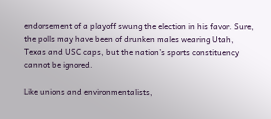endorsement of a playoff swung the election in his favor. Sure, the polls may have been of drunken males wearing Utah, Texas and USC caps, but the nation’s sports constituency cannot be ignored.

Like unions and environmentalists,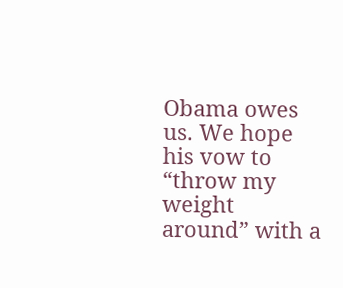Obama owes us. We hope his vow to “throw my weight around” with a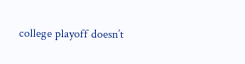college playoff doesn’t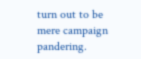turn out to be mere campaign pandering.